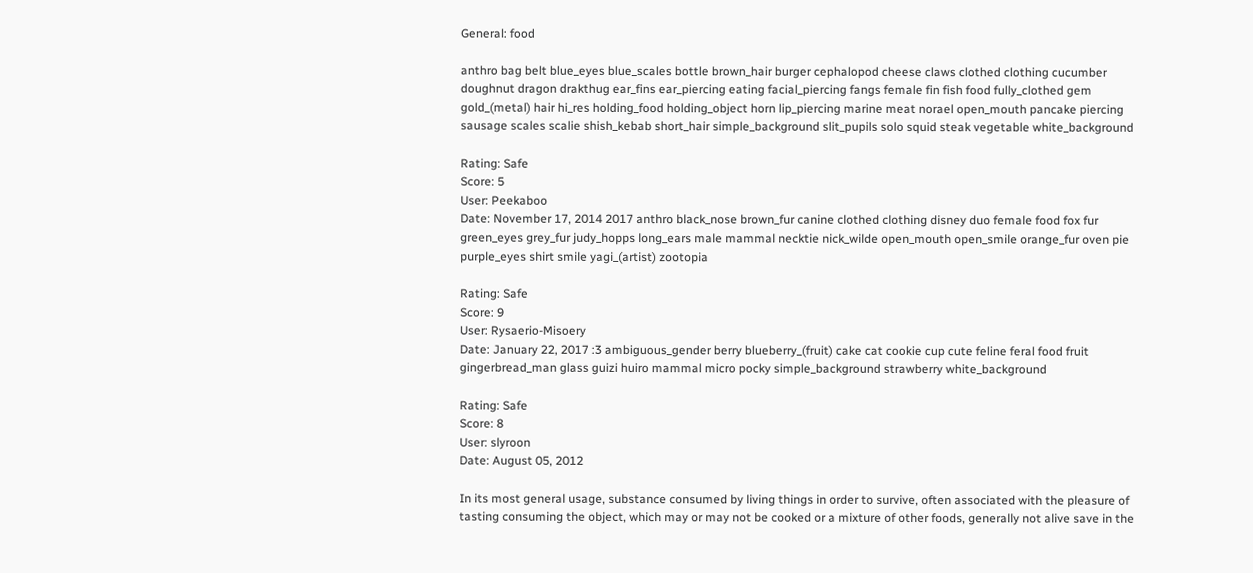General: food

anthro bag belt blue_eyes blue_scales bottle brown_hair burger cephalopod cheese claws clothed clothing cucumber doughnut dragon drakthug ear_fins ear_piercing eating facial_piercing fangs female fin fish food fully_clothed gem gold_(metal) hair hi_res holding_food holding_object horn lip_piercing marine meat norael open_mouth pancake piercing sausage scales scalie shish_kebab short_hair simple_background slit_pupils solo squid steak vegetable white_background

Rating: Safe
Score: 5
User: Peekaboo
Date: November 17, 2014 2017 anthro black_nose brown_fur canine clothed clothing disney duo female food fox fur green_eyes grey_fur judy_hopps long_ears male mammal necktie nick_wilde open_mouth open_smile orange_fur oven pie purple_eyes shirt smile yagi_(artist) zootopia

Rating: Safe
Score: 9
User: Rysaerio-Misoery
Date: January 22, 2017 :3 ambiguous_gender berry blueberry_(fruit) cake cat cookie cup cute feline feral food fruit gingerbread_man glass guizi huiro mammal micro pocky simple_background strawberry white_background

Rating: Safe
Score: 8
User: slyroon
Date: August 05, 2012

In its most general usage, substance consumed by living things in order to survive, often associated with the pleasure of tasting consuming the object, which may or may not be cooked or a mixture of other foods, generally not alive save in the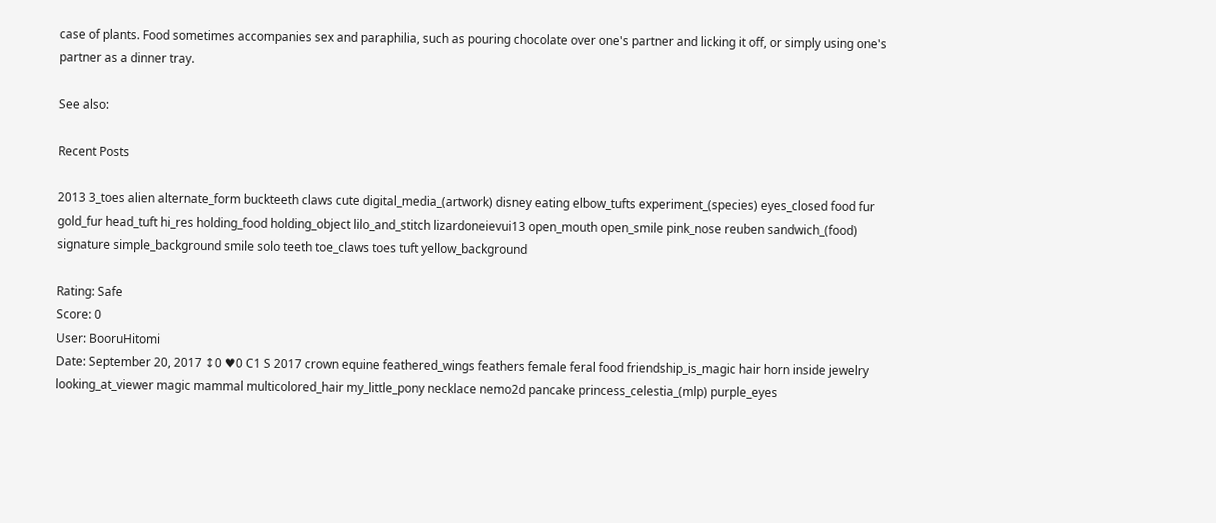case of plants. Food sometimes accompanies sex and paraphilia, such as pouring chocolate over one's partner and licking it off, or simply using one's partner as a dinner tray.

See also:

Recent Posts

2013 3_toes alien alternate_form buckteeth claws cute digital_media_(artwork) disney eating elbow_tufts experiment_(species) eyes_closed food fur gold_fur head_tuft hi_res holding_food holding_object lilo_and_stitch lizardoneievui13 open_mouth open_smile pink_nose reuben sandwich_(food) signature simple_background smile solo teeth toe_claws toes tuft yellow_background

Rating: Safe
Score: 0
User: BooruHitomi
Date: September 20, 2017 ↕0 ♥0 C1 S 2017 crown equine feathered_wings feathers female feral food friendship_is_magic hair horn inside jewelry looking_at_viewer magic mammal multicolored_hair my_little_pony necklace nemo2d pancake princess_celestia_(mlp) purple_eyes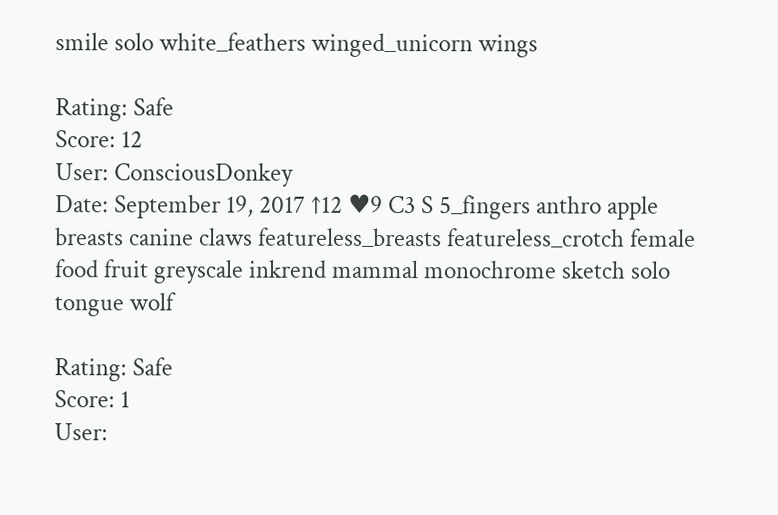smile solo white_feathers winged_unicorn wings

Rating: Safe
Score: 12
User: ConsciousDonkey
Date: September 19, 2017 ↑12 ♥9 C3 S 5_fingers anthro apple breasts canine claws featureless_breasts featureless_crotch female food fruit greyscale inkrend mammal monochrome sketch solo tongue wolf

Rating: Safe
Score: 1
User: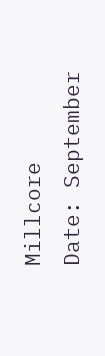Millcore
Date: September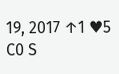19, 2017 ↑1 ♥5 C0 S